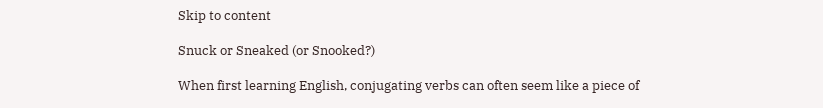Skip to content

Snuck or Sneaked (or Snooked?)

When first learning English, conjugating verbs can often seem like a piece of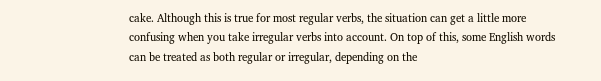cake. Although this is true for most regular verbs, the situation can get a little more confusing when you take irregular verbs into account. On top of this, some English words can be treated as both regular or irregular, depending on the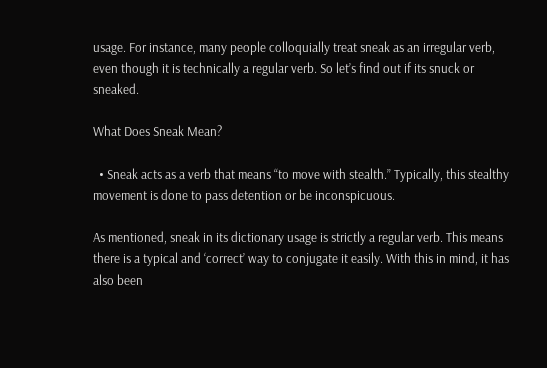usage. For instance, many people colloquially treat sneak as an irregular verb, even though it is technically a regular verb. So let’s find out if its snuck or sneaked.

What Does Sneak Mean?

  • Sneak acts as a verb that means “to move with stealth.” Typically, this stealthy movement is done to pass detention or be inconspicuous.

As mentioned, sneak in its dictionary usage is strictly a regular verb. This means there is a typical and ‘correct’ way to conjugate it easily. With this in mind, it has also been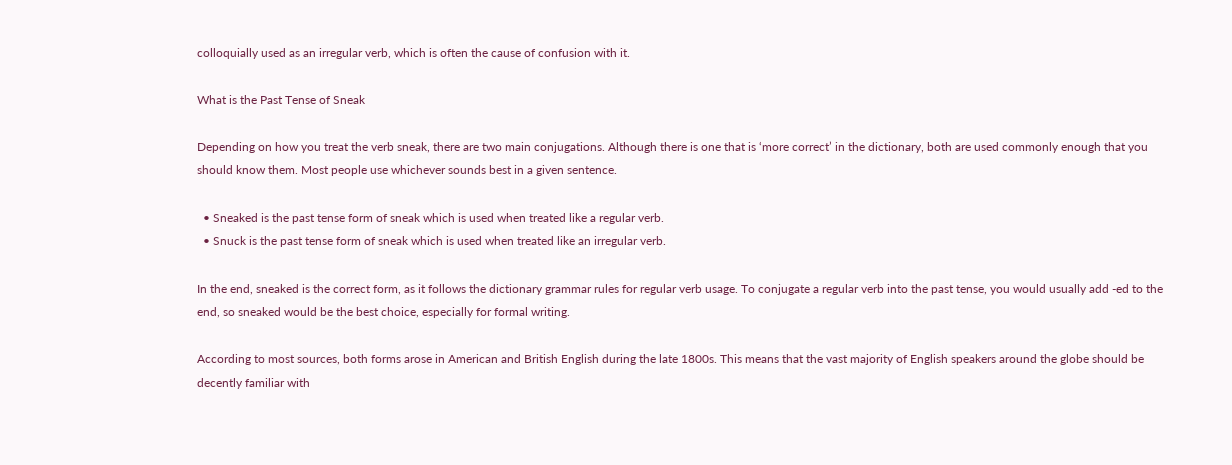colloquially used as an irregular verb, which is often the cause of confusion with it.

What is the Past Tense of Sneak

Depending on how you treat the verb sneak, there are two main conjugations. Although there is one that is ‘more correct’ in the dictionary, both are used commonly enough that you should know them. Most people use whichever sounds best in a given sentence.

  • Sneaked is the past tense form of sneak which is used when treated like a regular verb.
  • Snuck is the past tense form of sneak which is used when treated like an irregular verb.

In the end, sneaked is the correct form, as it follows the dictionary grammar rules for regular verb usage. To conjugate a regular verb into the past tense, you would usually add -ed to the end, so sneaked would be the best choice, especially for formal writing.

According to most sources, both forms arose in American and British English during the late 1800s. This means that the vast majority of English speakers around the globe should be decently familiar with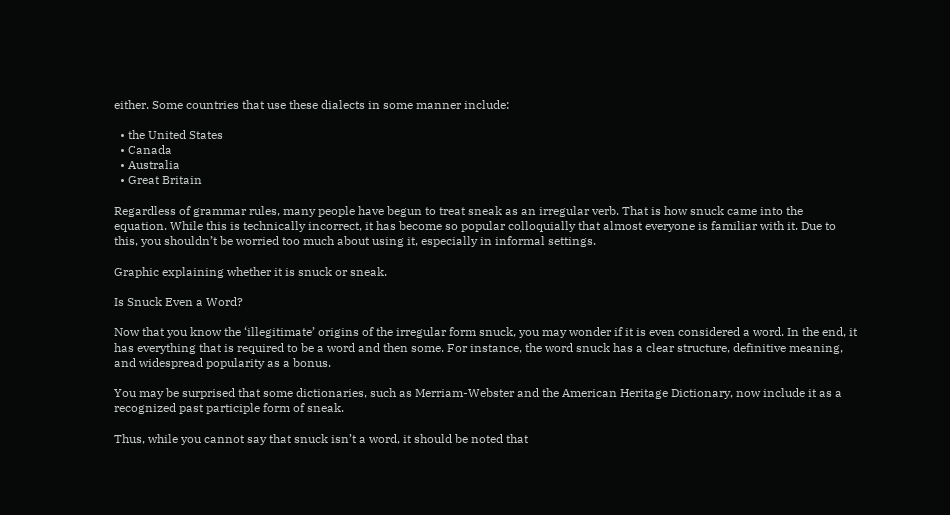either. Some countries that use these dialects in some manner include:

  • the United States
  • Canada
  • Australia
  • Great Britain

Regardless of grammar rules, many people have begun to treat sneak as an irregular verb. That is how snuck came into the equation. While this is technically incorrect, it has become so popular colloquially that almost everyone is familiar with it. Due to this, you shouldn’t be worried too much about using it, especially in informal settings.

Graphic explaining whether it is snuck or sneak.

Is Snuck Even a Word?

Now that you know the ‘illegitimate’ origins of the irregular form snuck, you may wonder if it is even considered a word. In the end, it has everything that is required to be a word and then some. For instance, the word snuck has a clear structure, definitive meaning, and widespread popularity as a bonus.

You may be surprised that some dictionaries, such as Merriam-Webster and the American Heritage Dictionary, now include it as a recognized past participle form of sneak.

Thus, while you cannot say that snuck isn’t a word, it should be noted that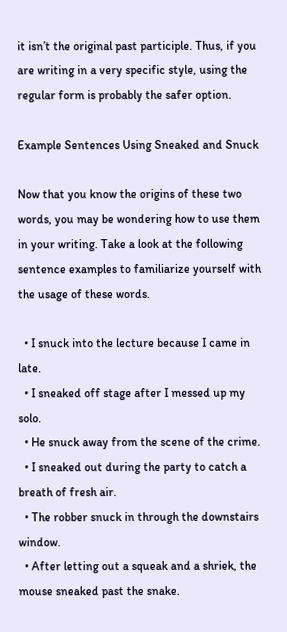it isn’t the original past participle. Thus, if you are writing in a very specific style, using the regular form is probably the safer option.

Example Sentences Using Sneaked and Snuck

Now that you know the origins of these two words, you may be wondering how to use them in your writing. Take a look at the following sentence examples to familiarize yourself with the usage of these words.

  • I snuck into the lecture because I came in late.
  • I sneaked off stage after I messed up my solo.
  • He snuck away from the scene of the crime.
  • I sneaked out during the party to catch a breath of fresh air.
  • The robber snuck in through the downstairs window.
  • After letting out a squeak and a shriek, the mouse sneaked past the snake.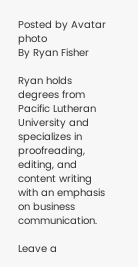Posted by Avatar photo
By Ryan Fisher

Ryan holds degrees from Pacific Lutheran University and specializes in proofreading, editing, and content writing with an emphasis on business communication.

Leave a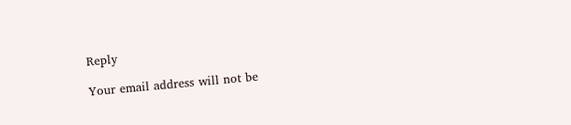Reply

Your email address will not be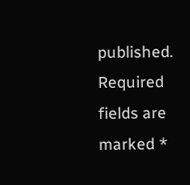published. Required fields are marked *